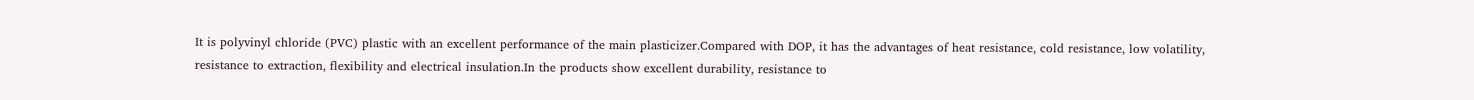It is polyvinyl chloride (PVC) plastic with an excellent performance of the main plasticizer.Compared with DOP, it has the advantages of heat resistance, cold resistance, low volatility, resistance to extraction, flexibility and electrical insulation.In the products show excellent durability, resistance to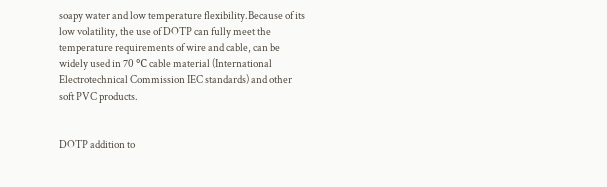soapy water and low temperature flexibility.Because of its low volatility, the use of DOTP can fully meet the temperature requirements of wire and cable, can be widely used in 70 ℃ cable material (International Electrotechnical Commission IEC standards) and other soft PVC products.


DOTP addition to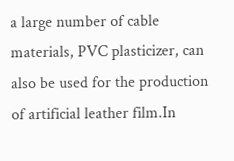a large number of cable materials, PVC plasticizer, can also be used for the production of artificial leather film.In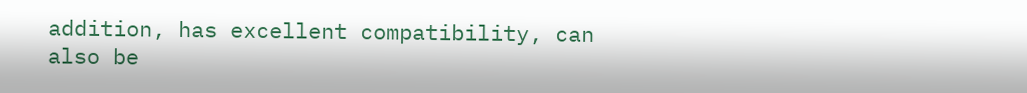addition, has excellent compatibility, can also be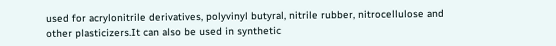used for acrylonitrile derivatives, polyvinyl butyral, nitrile rubber, nitrocellulose and other plasticizers.It can also be used in synthetic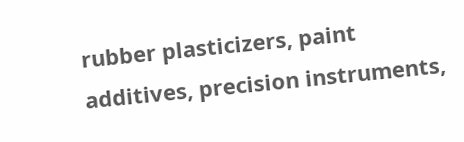rubber plasticizers, paint additives, precision instruments,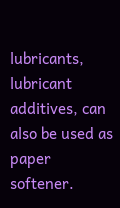lubricants, lubricant additives, can also be used as paper softener.